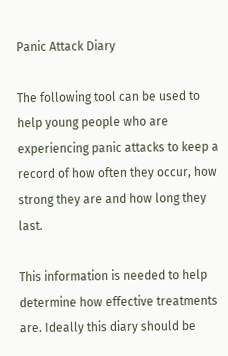Panic Attack Diary

The following tool can be used to help young people who are experiencing panic attacks to keep a record of how often they occur, how strong they are and how long they last.

This information is needed to help determine how effective treatments are. Ideally this diary should be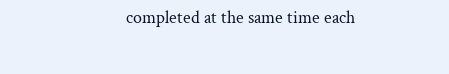completed at the same time each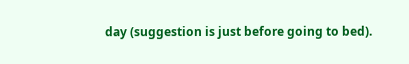day (suggestion is just before going to bed).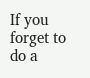If you forget to do a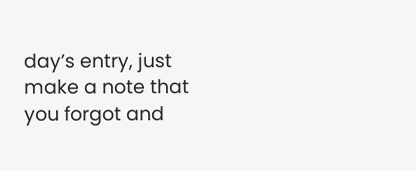day’s entry, just make a note that you forgot and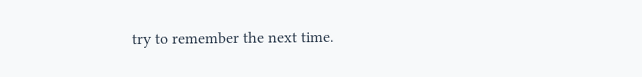try to remember the next time.